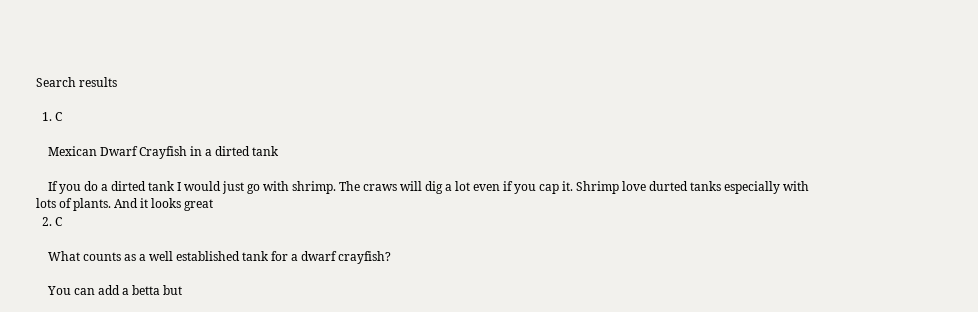Search results

  1. C

    Mexican Dwarf Crayfish in a dirted tank

    If you do a dirted tank I would just go with shrimp. The craws will dig a lot even if you cap it. Shrimp love durted tanks especially with lots of plants. And it looks great
  2. C

    What counts as a well established tank for a dwarf crayfish?

    You can add a betta but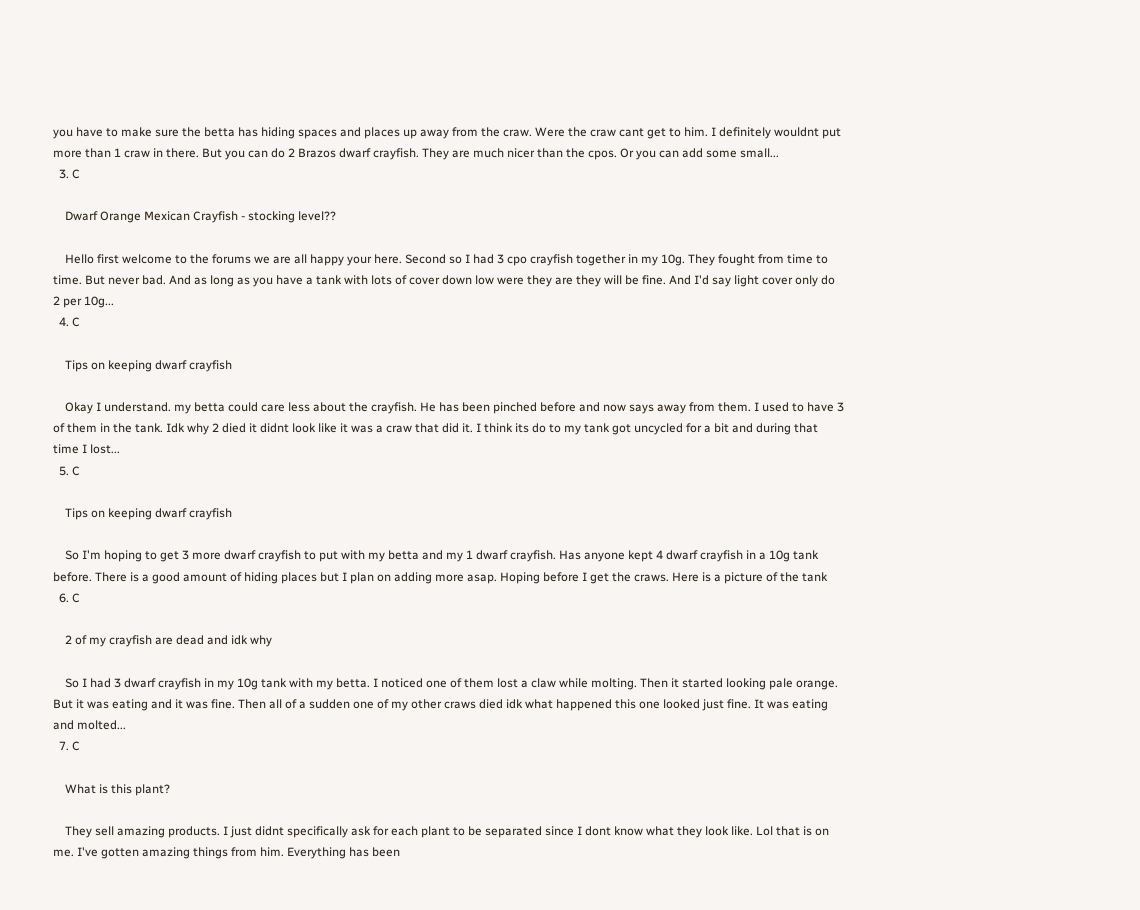you have to make sure the betta has hiding spaces and places up away from the craw. Were the craw cant get to him. I definitely wouldnt put more than 1 craw in there. But you can do 2 Brazos dwarf crayfish. They are much nicer than the cpos. Or you can add some small...
  3. C

    Dwarf Orange Mexican Crayfish - stocking level??

    Hello first welcome to the forums we are all happy your here. Second so I had 3 cpo crayfish together in my 10g. They fought from time to time. But never bad. And as long as you have a tank with lots of cover down low were they are they will be fine. And I'd say light cover only do 2 per 10g...
  4. C

    Tips on keeping dwarf crayfish

    Okay I understand. my betta could care less about the crayfish. He has been pinched before and now says away from them. I used to have 3 of them in the tank. Idk why 2 died it didnt look like it was a craw that did it. I think its do to my tank got uncycled for a bit and during that time I lost...
  5. C

    Tips on keeping dwarf crayfish

    So I'm hoping to get 3 more dwarf crayfish to put with my betta and my 1 dwarf crayfish. Has anyone kept 4 dwarf crayfish in a 10g tank before. There is a good amount of hiding places but I plan on adding more asap. Hoping before I get the craws. Here is a picture of the tank
  6. C

    2 of my crayfish are dead and idk why

    So I had 3 dwarf crayfish in my 10g tank with my betta. I noticed one of them lost a claw while molting. Then it started looking pale orange. But it was eating and it was fine. Then all of a sudden one of my other craws died idk what happened this one looked just fine. It was eating and molted...
  7. C

    What is this plant?

    They sell amazing products. I just didnt specifically ask for each plant to be separated since I dont know what they look like. Lol that is on me. I've gotten amazing things from him. Everything has been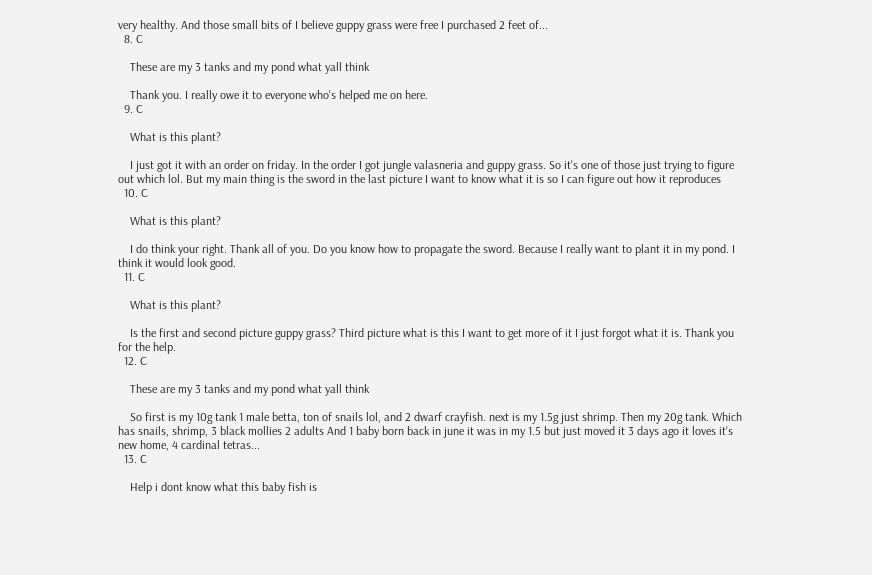very healthy. And those small bits of I believe guppy grass were free I purchased 2 feet of...
  8. C

    These are my 3 tanks and my pond what yall think

    Thank you. I really owe it to everyone who's helped me on here.
  9. C

    What is this plant?

    I just got it with an order on friday. In the order I got jungle valasneria and guppy grass. So it's one of those just trying to figure out which lol. But my main thing is the sword in the last picture I want to know what it is so I can figure out how it reproduces
  10. C

    What is this plant?

    I do think your right. Thank all of you. Do you know how to propagate the sword. Because I really want to plant it in my pond. I think it would look good.
  11. C

    What is this plant?

    Is the first and second picture guppy grass? Third picture what is this I want to get more of it I just forgot what it is. Thank you for the help.
  12. C

    These are my 3 tanks and my pond what yall think

    So first is my 10g tank 1 male betta, ton of snails lol, and 2 dwarf crayfish. next is my 1.5g just shrimp. Then my 20g tank. Which has snails, shrimp, 3 black mollies 2 adults And 1 baby born back in june it was in my 1.5 but just moved it 3 days ago it loves it's new home, 4 cardinal tetras...
  13. C

    Help i dont know what this baby fish is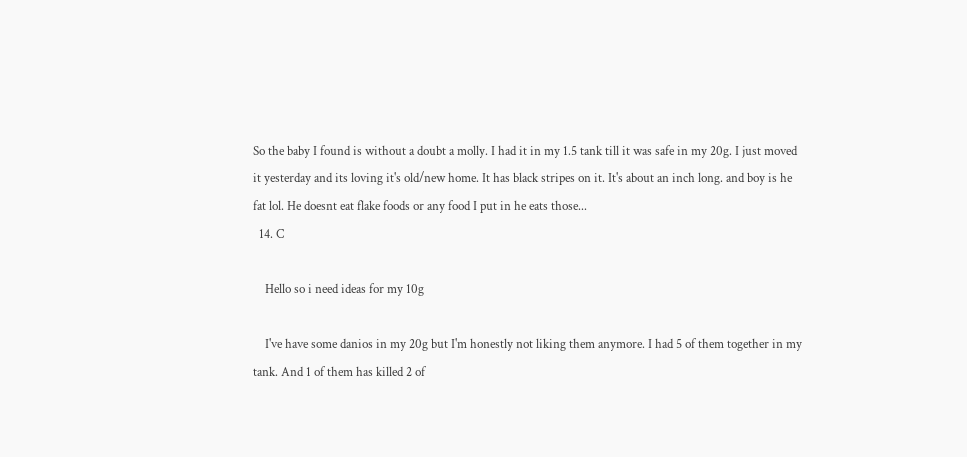So the baby I found is without a doubt a molly. I had it in my 1.5 tank till it was safe in my 20g. I just moved it yesterday and its loving it's old/new home. It has black stripes on it. It's about an inch long. and boy is he fat lol. He doesnt eat flake foods or any food I put in he eats those...
  14. C

    Hello so i need ideas for my 10g

    I've have some danios in my 20g but I'm honestly not liking them anymore. I had 5 of them together in my tank. And 1 of them has killed 2 of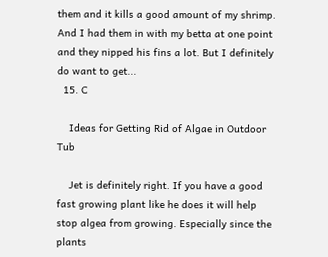them and it kills a good amount of my shrimp. And I had them in with my betta at one point and they nipped his fins a lot. But I definitely do want to get...
  15. C

    Ideas for Getting Rid of Algae in Outdoor Tub

    Jet is definitely right. If you have a good fast growing plant like he does it will help stop algea from growing. Especially since the plants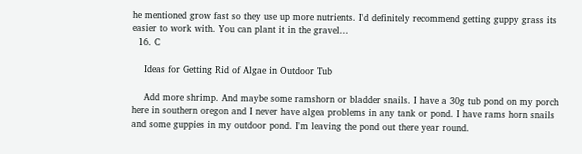he mentioned grow fast so they use up more nutrients. I'd definitely recommend getting guppy grass its easier to work with. You can plant it in the gravel...
  16. C

    Ideas for Getting Rid of Algae in Outdoor Tub

    Add more shrimp. And maybe some ramshorn or bladder snails. I have a 30g tub pond on my porch here in southern oregon and I never have algea problems in any tank or pond. I have rams horn snails and some guppies in my outdoor pond. I'm leaving the pond out there year round.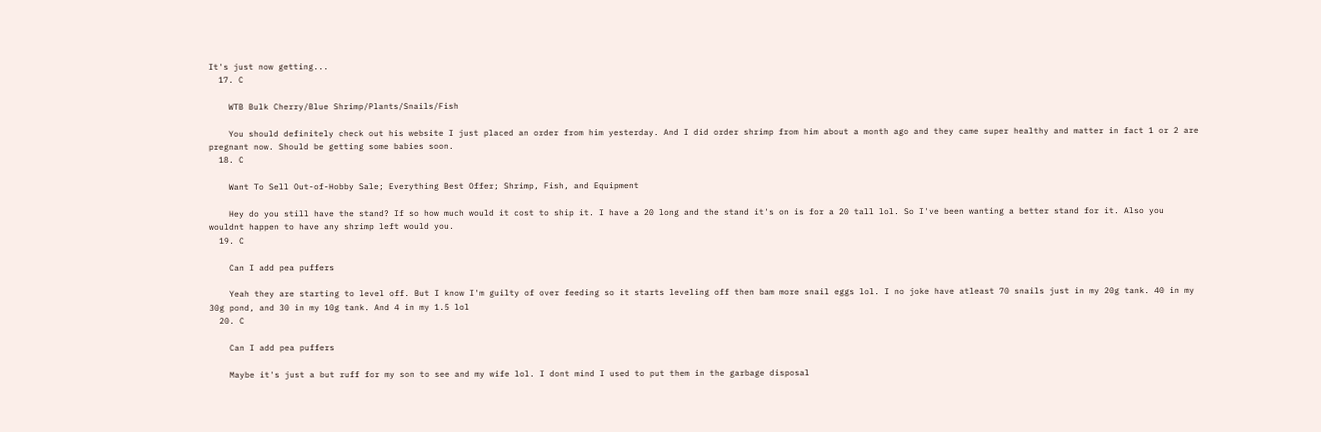It's just now getting...
  17. C

    WTB Bulk Cherry/Blue Shrimp/Plants/Snails/Fish

    You should definitely check out his website I just placed an order from him yesterday. And I did order shrimp from him about a month ago and they came super healthy and matter in fact 1 or 2 are pregnant now. Should be getting some babies soon.
  18. C

    Want To Sell Out-of-Hobby Sale; Everything Best Offer; Shrimp, Fish, and Equipment

    Hey do you still have the stand? If so how much would it cost to ship it. I have a 20 long and the stand it's on is for a 20 tall lol. So I've been wanting a better stand for it. Also you wouldnt happen to have any shrimp left would you.
  19. C

    Can I add pea puffers

    Yeah they are starting to level off. But I know I'm guilty of over feeding so it starts leveling off then bam more snail eggs lol. I no joke have atleast 70 snails just in my 20g tank. 40 in my 30g pond, and 30 in my 10g tank. And 4 in my 1.5 lol
  20. C

    Can I add pea puffers

    Maybe it's just a but ruff for my son to see and my wife lol. I dont mind I used to put them in the garbage disposal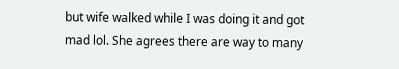but wife walked while I was doing it and got mad lol. She agrees there are way to many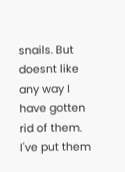snails. But doesnt like any way I have gotten rid of them. I've put them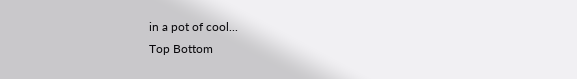in a pot of cool...
Top Bottom